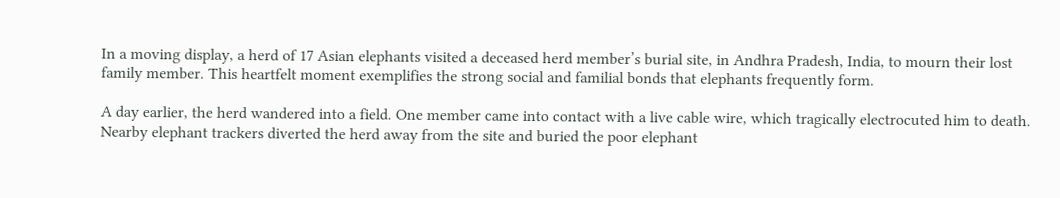In a moving display, a herd of 17 Asian elephants visited a deceased herd member’s burial site, in Andhra Pradesh, India, to mourn their lost family member. This heartfelt moment exemplifies the strong social and familial bonds that elephants frequently form.

A day earlier, the herd wandered into a field. One member came into contact with a live cable wire, which tragically electrocuted him to death. Nearby elephant trackers diverted the herd away from the site and buried the poor elephant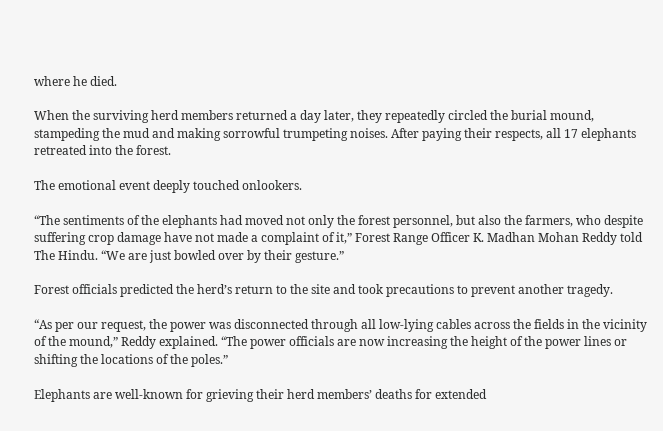where he died.

When the surviving herd members returned a day later, they repeatedly circled the burial mound, stampeding the mud and making sorrowful trumpeting noises. After paying their respects, all 17 elephants retreated into the forest.

The emotional event deeply touched onlookers.

“The sentiments of the elephants had moved not only the forest personnel, but also the farmers, who despite suffering crop damage have not made a complaint of it,” Forest Range Officer K. Madhan Mohan Reddy told The Hindu. “We are just bowled over by their gesture.”

Forest officials predicted the herd’s return to the site and took precautions to prevent another tragedy.

“As per our request, the power was disconnected through all low-lying cables across the fields in the vicinity of the mound,” Reddy explained. “The power officials are now increasing the height of the power lines or shifting the locations of the poles.”

Elephants are well-known for grieving their herd members’ deaths for extended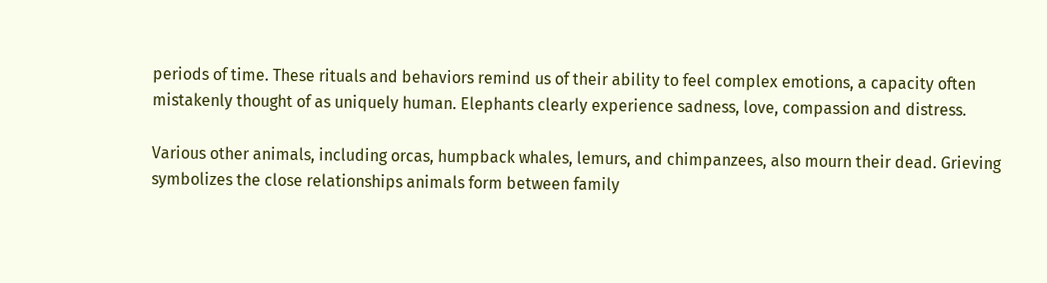periods of time. These rituals and behaviors remind us of their ability to feel complex emotions, a capacity often mistakenly thought of as uniquely human. Elephants clearly experience sadness, love, compassion and distress.

Various other animals, including orcas, humpback whales, lemurs, and chimpanzees, also mourn their dead. Grieving symbolizes the close relationships animals form between family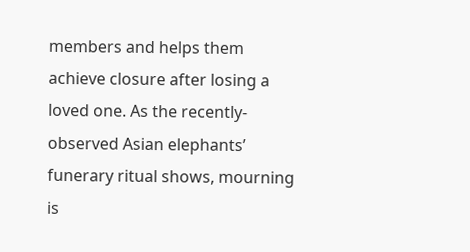members and helps them achieve closure after losing a loved one. As the recently-observed Asian elephants’ funerary ritual shows, mourning is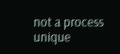not a process unique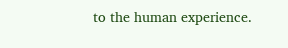to the human experience.